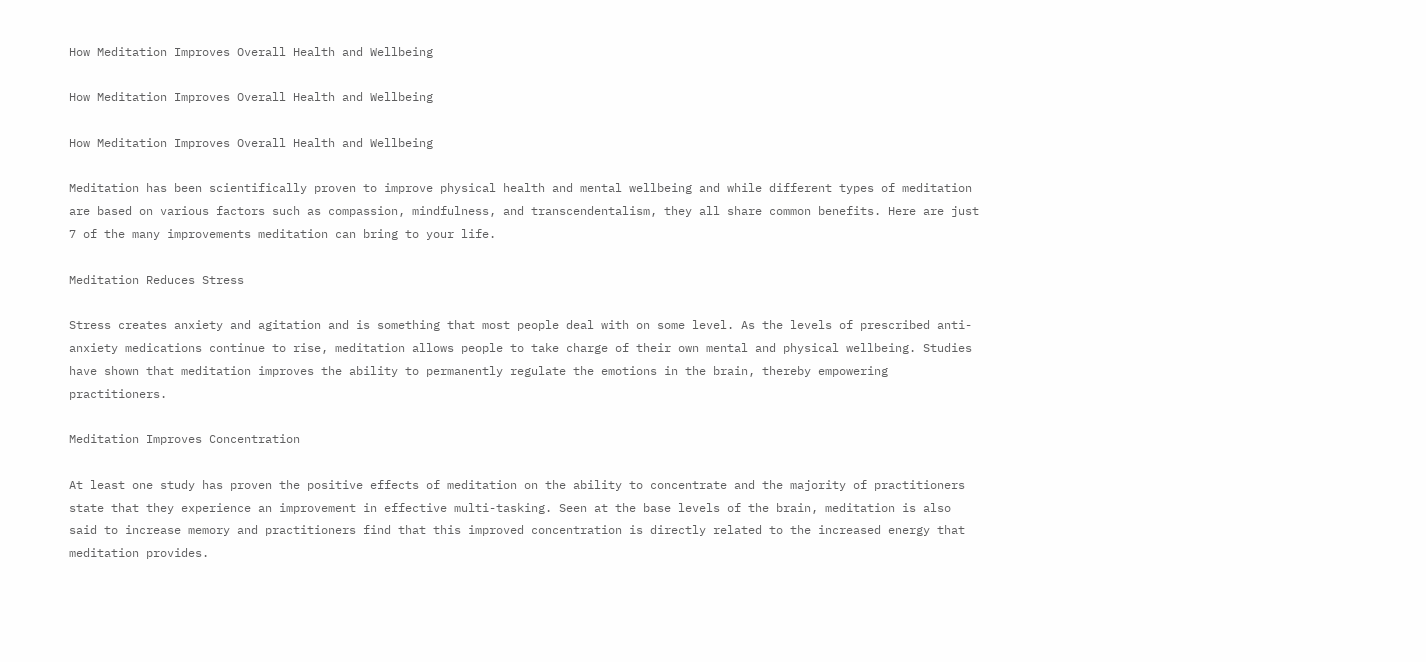How Meditation Improves Overall Health and Wellbeing

How Meditation Improves Overall Health and Wellbeing

How Meditation Improves Overall Health and Wellbeing

Meditation has been scientifically proven to improve physical health and mental wellbeing and while different types of meditation are based on various factors such as compassion, mindfulness, and transcendentalism, they all share common benefits. Here are just 7 of the many improvements meditation can bring to your life.

Meditation Reduces Stress

Stress creates anxiety and agitation and is something that most people deal with on some level. As the levels of prescribed anti-anxiety medications continue to rise, meditation allows people to take charge of their own mental and physical wellbeing. Studies have shown that meditation improves the ability to permanently regulate the emotions in the brain, thereby empowering practitioners.

Meditation Improves Concentration

At least one study has proven the positive effects of meditation on the ability to concentrate and the majority of practitioners state that they experience an improvement in effective multi-tasking. Seen at the base levels of the brain, meditation is also said to increase memory and practitioners find that this improved concentration is directly related to the increased energy that meditation provides.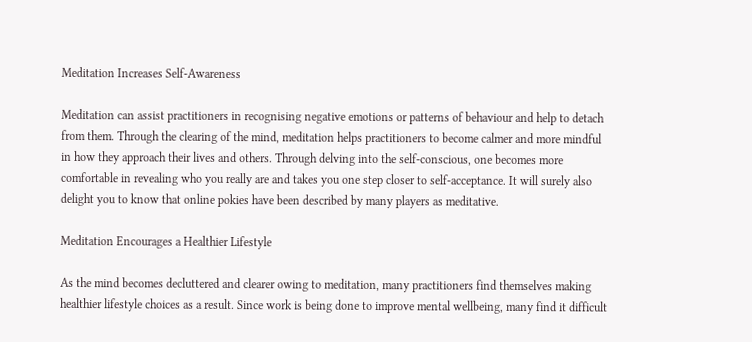Meditation Increases Self-Awareness

Meditation can assist practitioners in recognising negative emotions or patterns of behaviour and help to detach from them. Through the clearing of the mind, meditation helps practitioners to become calmer and more mindful in how they approach their lives and others. Through delving into the self-conscious, one becomes more comfortable in revealing who you really are and takes you one step closer to self-acceptance. It will surely also delight you to know that online pokies have been described by many players as meditative.

Meditation Encourages a Healthier Lifestyle

As the mind becomes decluttered and clearer owing to meditation, many practitioners find themselves making healthier lifestyle choices as a result. Since work is being done to improve mental wellbeing, many find it difficult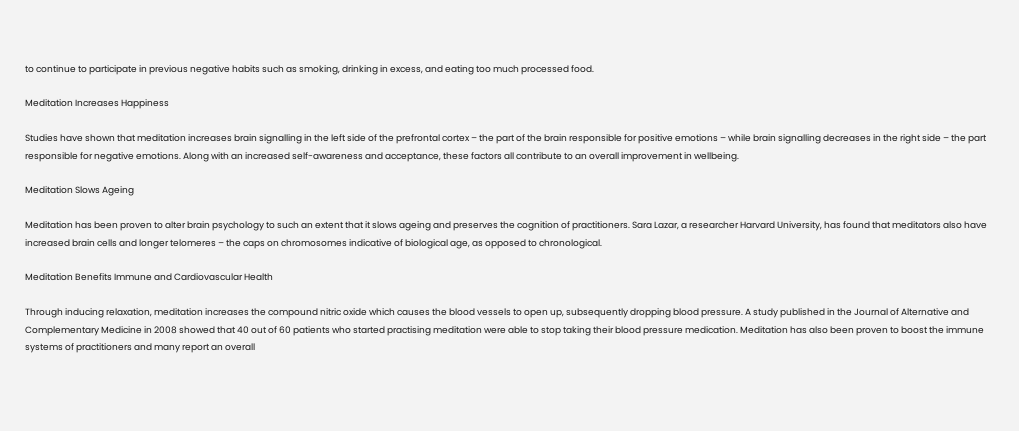to continue to participate in previous negative habits such as smoking, drinking in excess, and eating too much processed food.

Meditation Increases Happiness

Studies have shown that meditation increases brain signalling in the left side of the prefrontal cortex – the part of the brain responsible for positive emotions – while brain signalling decreases in the right side – the part responsible for negative emotions. Along with an increased self-awareness and acceptance, these factors all contribute to an overall improvement in wellbeing.

Meditation Slows Ageing

Meditation has been proven to alter brain psychology to such an extent that it slows ageing and preserves the cognition of practitioners. Sara Lazar, a researcher Harvard University, has found that meditators also have increased brain cells and longer telomeres – the caps on chromosomes indicative of biological age, as opposed to chronological.

Meditation Benefits Immune and Cardiovascular Health

Through inducing relaxation, meditation increases the compound nitric oxide which causes the blood vessels to open up, subsequently dropping blood pressure. A study published in the Journal of Alternative and Complementary Medicine in 2008 showed that 40 out of 60 patients who started practising meditation were able to stop taking their blood pressure medication. Meditation has also been proven to boost the immune systems of practitioners and many report an overall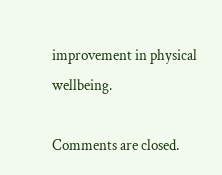improvement in physical wellbeing.

Comments are closed.